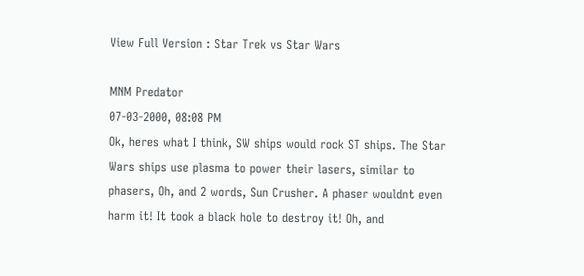View Full Version : Star Trek vs Star Wars

MNM Predator
07-03-2000, 08:08 PM
Ok, heres what I think, SW ships would rock ST ships. The Star Wars ships use plasma to power their lasers, similar to phasers, Oh, and 2 words, Sun Crusher. A phaser wouldnt even harm it! It took a black hole to destroy it! Oh, and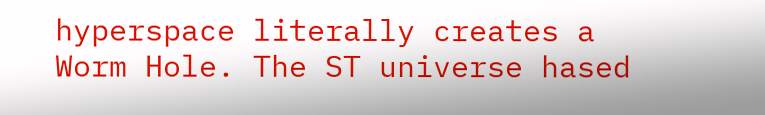hyperspace literally creates a Worm Hole. The ST universe hased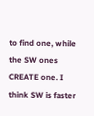to find one, while the SW ones CREATE one. I think SW is faster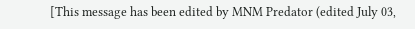[This message has been edited by MNM Predator (edited July 03,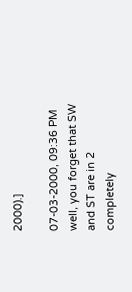2000).]

07-03-2000, 09:36 PM
well, you forget that SW and ST are in 2 completely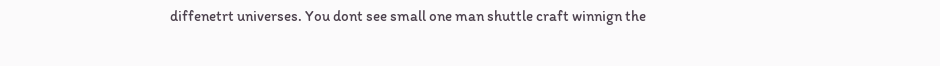diffenetrt universes. You dont see small one man shuttle craft winnign the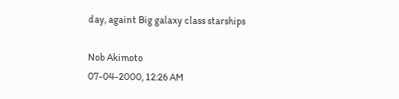day, againt Big galaxy class starships

Nob Akimoto
07-04-2000, 12:26 AM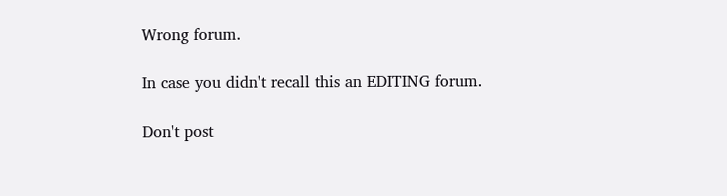Wrong forum.

In case you didn't recall this an EDITING forum.

Don't post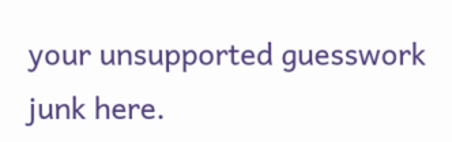your unsupported guesswork junk here.